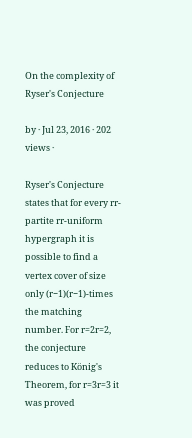On the complexity of Ryser's Conjecture

by · Jul 23, 2016 · 202 views ·

Ryser's Conjecture states that for every rr-partite rr-uniform hypergraph it is possible to find a vertex cover of size only (r−1)(r−1)-times the matching number. For r=2r=2, the conjecture reduces to König's Theorem, for r=3r=3 it was proved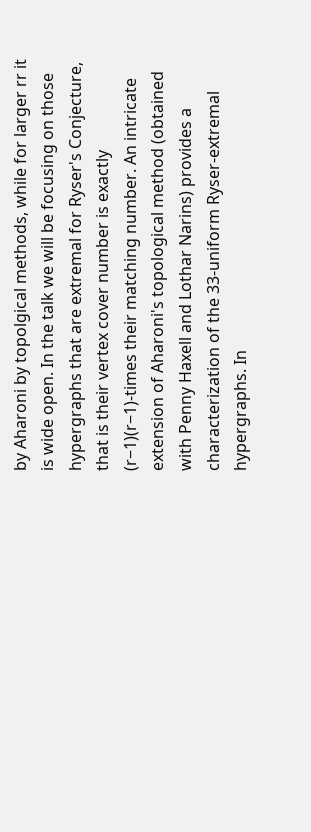by Aharoni by topolgical methods, while for larger rr it is wide open. In the talk we will be focusing on those hypergraphs that are extremal for Ryser's Conjecture, that is their vertex cover number is exactly (r−1)(r−1)-times their matching number. An intricate extension of Aharoni's topological method (obtained with Penny Haxell and Lothar Narins) provides a characterization of the 33-uniform Ryser-extremal hypergraphs. In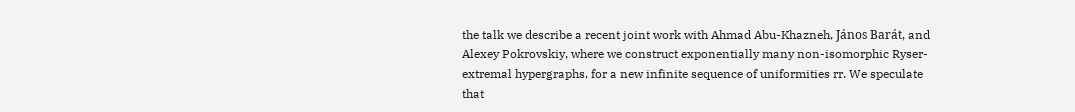the talk we describe a recent joint work with Ahmad Abu-Khazneh, János Barát, and Alexey Pokrovskiy, where we construct exponentially many non-isomorphic Ryser-extremal hypergraphs, for a new infinite sequence of uniformities rr. We speculate that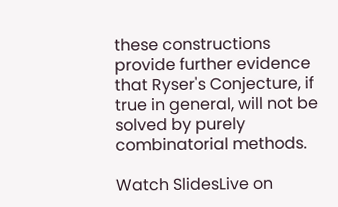these constructions provide further evidence that Ryser's Conjecture, if true in general, will not be solved by purely combinatorial methods.

Watch SlidesLive on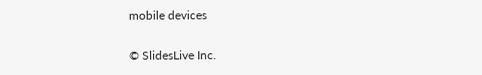mobile devices

© SlidesLive Inc.